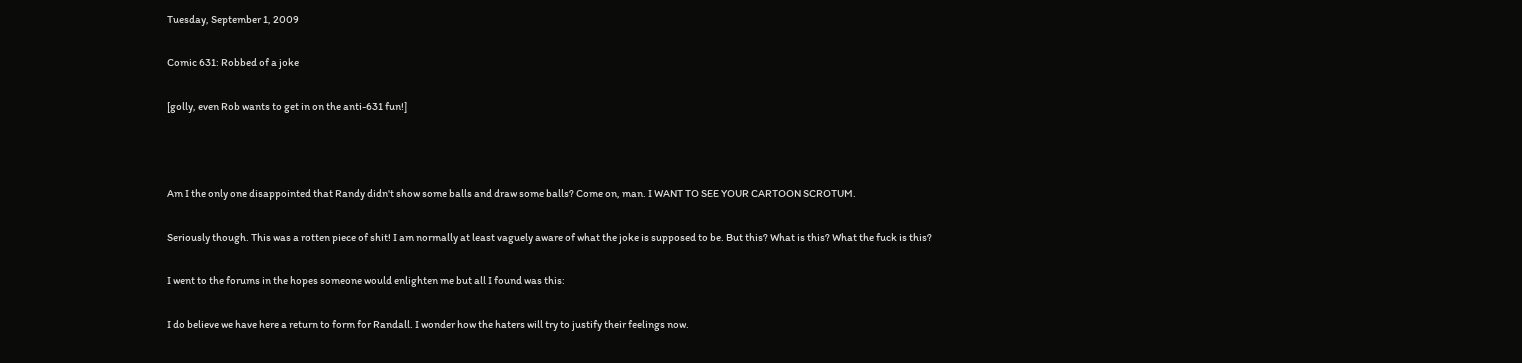Tuesday, September 1, 2009

Comic 631: Robbed of a joke

[golly, even Rob wants to get in on the anti-631 fun!]



Am I the only one disappointed that Randy didn't show some balls and draw some balls? Come on, man. I WANT TO SEE YOUR CARTOON SCROTUM.

Seriously though. This was a rotten piece of shit! I am normally at least vaguely aware of what the joke is supposed to be. But this? What is this? What the fuck is this?

I went to the forums in the hopes someone would enlighten me but all I found was this:

I do believe we have here a return to form for Randall. I wonder how the haters will try to justify their feelings now.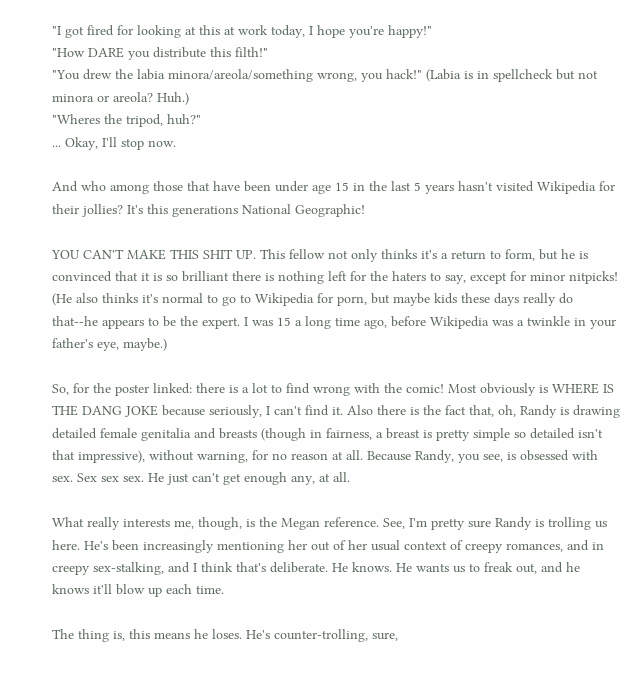"I got fired for looking at this at work today, I hope you're happy!"
"How DARE you distribute this filth!"
"You drew the labia minora/areola/something wrong, you hack!" (Labia is in spellcheck but not minora or areola? Huh.)
"Wheres the tripod, huh?"
... Okay, I'll stop now.

And who among those that have been under age 15 in the last 5 years hasn't visited Wikipedia for their jollies? It's this generations National Geographic!

YOU CAN'T MAKE THIS SHIT UP. This fellow not only thinks it's a return to form, but he is convinced that it is so brilliant there is nothing left for the haters to say, except for minor nitpicks! (He also thinks it's normal to go to Wikipedia for porn, but maybe kids these days really do that--he appears to be the expert. I was 15 a long time ago, before Wikipedia was a twinkle in your father's eye, maybe.)

So, for the poster linked: there is a lot to find wrong with the comic! Most obviously is WHERE IS THE DANG JOKE because seriously, I can't find it. Also there is the fact that, oh, Randy is drawing detailed female genitalia and breasts (though in fairness, a breast is pretty simple so detailed isn't that impressive), without warning, for no reason at all. Because Randy, you see, is obsessed with sex. Sex sex sex. He just can't get enough any, at all.

What really interests me, though, is the Megan reference. See, I'm pretty sure Randy is trolling us here. He's been increasingly mentioning her out of her usual context of creepy romances, and in creepy sex-stalking, and I think that's deliberate. He knows. He wants us to freak out, and he knows it'll blow up each time.

The thing is, this means he loses. He's counter-trolling, sure,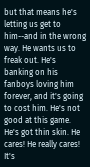but that means he's letting us get to him--and in the wrong way. He wants us to freak out. He's banking on his fanboys loving him forever, and it's going to cost him. He's not good at this game. He's got thin skin. He cares! He really cares! It's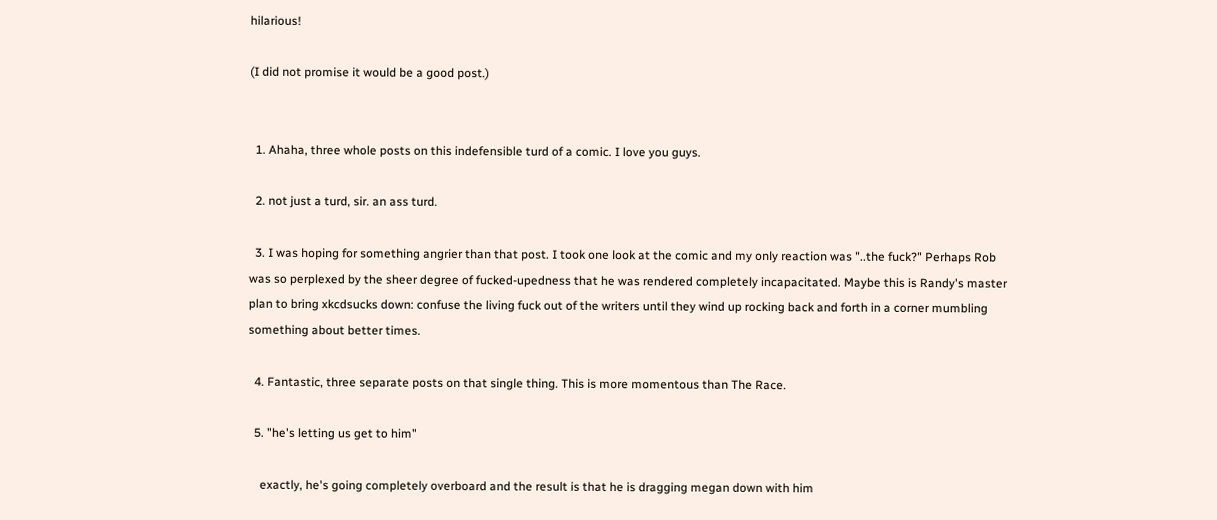hilarious!

(I did not promise it would be a good post.)


  1. Ahaha, three whole posts on this indefensible turd of a comic. I love you guys.

  2. not just a turd, sir. an ass turd.

  3. I was hoping for something angrier than that post. I took one look at the comic and my only reaction was "..the fuck?" Perhaps Rob was so perplexed by the sheer degree of fucked-upedness that he was rendered completely incapacitated. Maybe this is Randy's master plan to bring xkcdsucks down: confuse the living fuck out of the writers until they wind up rocking back and forth in a corner mumbling something about better times.

  4. Fantastic, three separate posts on that single thing. This is more momentous than The Race.

  5. "he's letting us get to him"

    exactly, he's going completely overboard and the result is that he is dragging megan down with him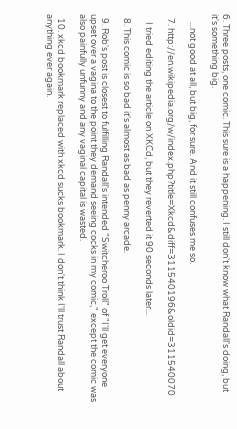6. Three posts, one comic. This sure is a happening. I still don't know what Randall's doing, but it's something big.

    ...not good at all, but big, for sure. And it still confuses me so.

  7. http://en.wikipedia.org/w/index.php?title=Xkcd&diff=311540196&oldid=311540070

    I tried editing the article on XKCd, but they reverted it 90 seconds later...

  8. This comic is so bad it's almost as bad as penny arcade.

  9. Rob's post is closest to fulfilling Randall's intended "Switcheroo Troll" of "I'll get everyone upset over a vagina to the point they demand seeing cocks in my comic," except the comic was also painfully unfunny and any vaginal capital is wasted.

  10. xkcd bookmark replaced with xkcd sucks bookmark. I don't think I'll trust Randall about anything ever again.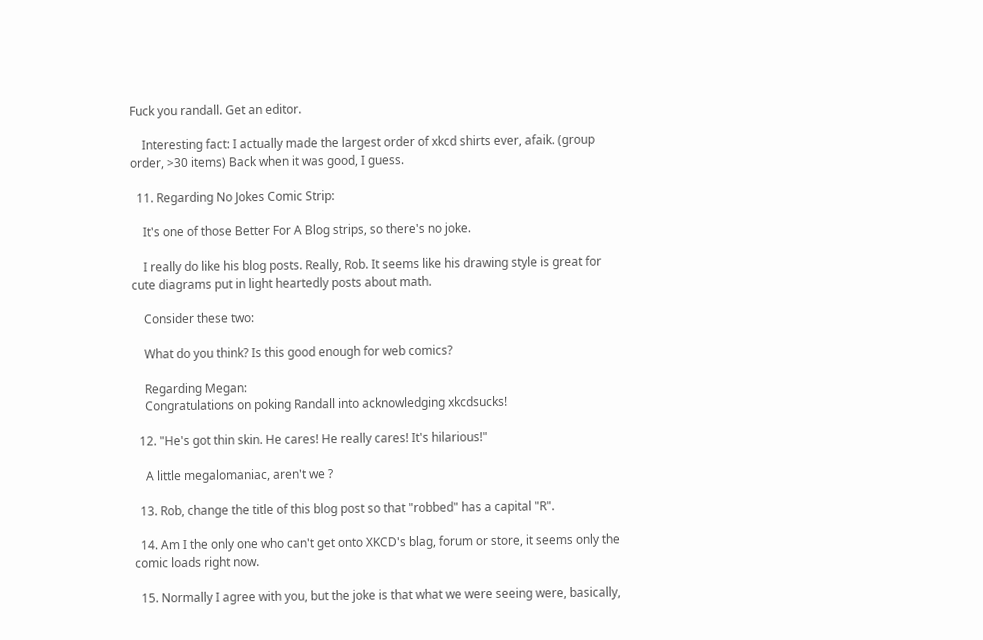Fuck you randall. Get an editor.

    Interesting fact: I actually made the largest order of xkcd shirts ever, afaik. (group order, >30 items) Back when it was good, I guess.

  11. Regarding No Jokes Comic Strip:

    It's one of those Better For A Blog strips, so there's no joke.

    I really do like his blog posts. Really, Rob. It seems like his drawing style is great for cute diagrams put in light heartedly posts about math.

    Consider these two:

    What do you think? Is this good enough for web comics?

    Regarding Megan:
    Congratulations on poking Randall into acknowledging xkcdsucks!

  12. "He's got thin skin. He cares! He really cares! It's hilarious!"

    A little megalomaniac, aren't we ?

  13. Rob, change the title of this blog post so that "robbed" has a capital "R".

  14. Am I the only one who can't get onto XKCD's blag, forum or store, it seems only the comic loads right now.

  15. Normally I agree with you, but the joke is that what we were seeing were, basically,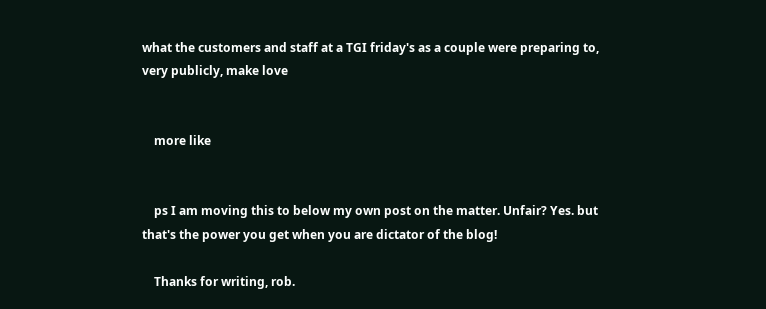what the customers and staff at a TGI friday's as a couple were preparing to, very publicly, make love


    more like


    ps I am moving this to below my own post on the matter. Unfair? Yes. but that's the power you get when you are dictator of the blog!

    Thanks for writing, rob.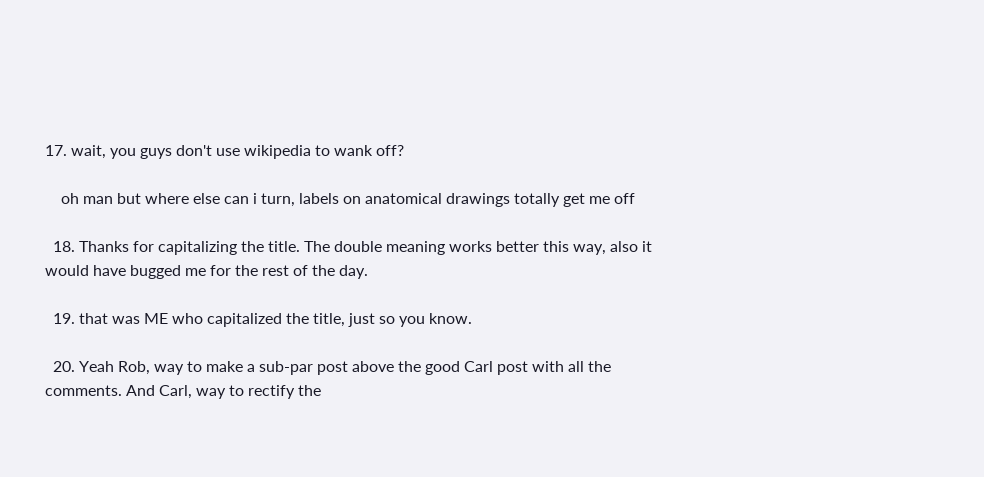17. wait, you guys don't use wikipedia to wank off?

    oh man but where else can i turn, labels on anatomical drawings totally get me off

  18. Thanks for capitalizing the title. The double meaning works better this way, also it would have bugged me for the rest of the day.

  19. that was ME who capitalized the title, just so you know.

  20. Yeah Rob, way to make a sub-par post above the good Carl post with all the comments. And Carl, way to rectify the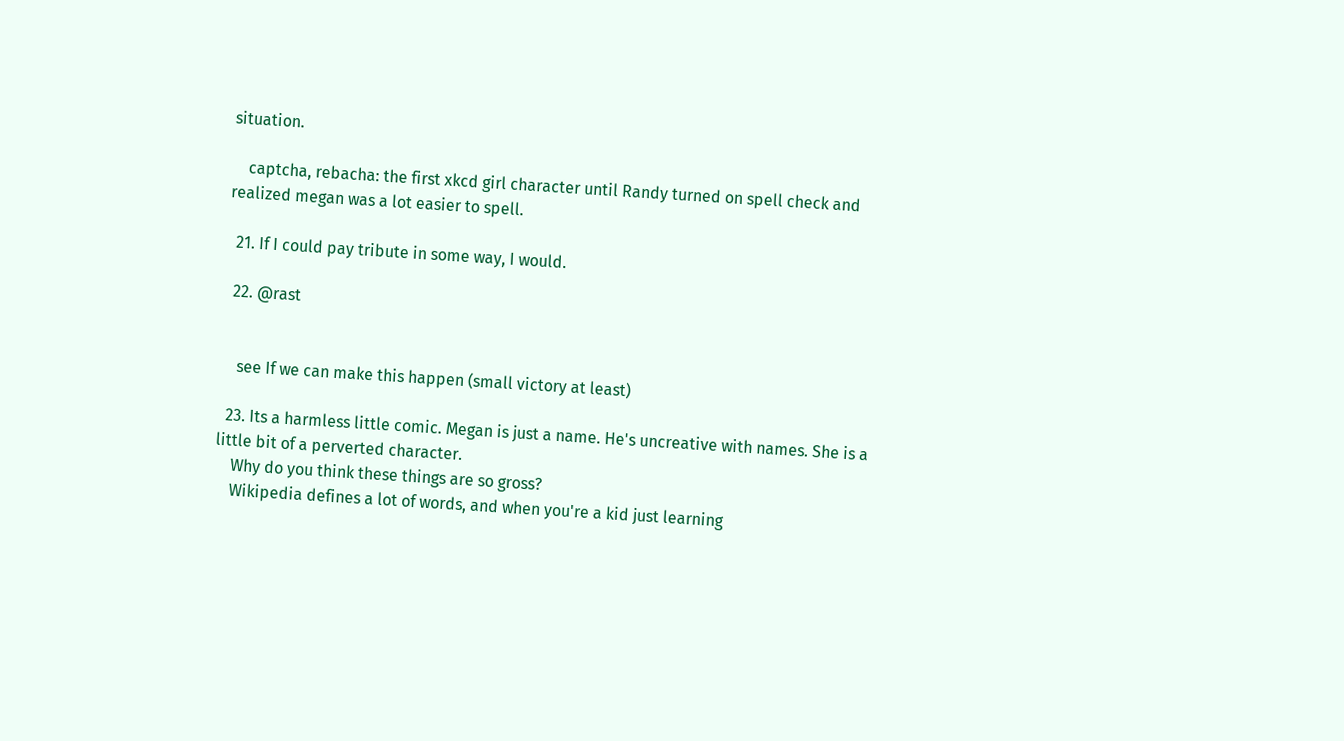situation.

    captcha, rebacha: the first xkcd girl character until Randy turned on spell check and realized megan was a lot easier to spell.

  21. If I could pay tribute in some way, I would.

  22. @rast


    see If we can make this happen (small victory at least)

  23. Its a harmless little comic. Megan is just a name. He's uncreative with names. She is a little bit of a perverted character.
    Why do you think these things are so gross?
    Wikipedia defines a lot of words, and when you're a kid just learning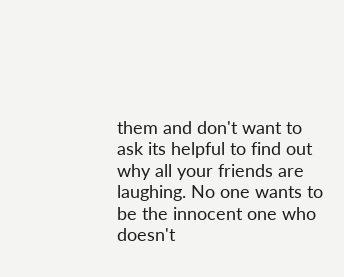them and don't want to ask its helpful to find out why all your friends are laughing. No one wants to be the innocent one who doesn't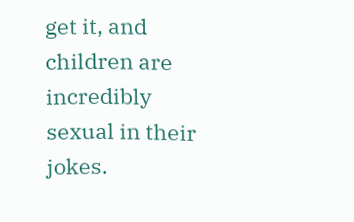get it, and children are incredibly sexual in their jokes.